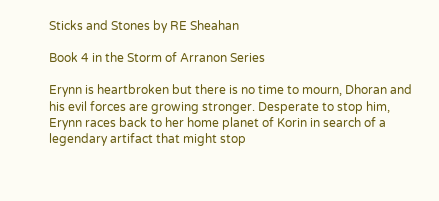Sticks and Stones by RE Sheahan

Book 4 in the Storm of Arranon Series

Erynn is heartbroken but there is no time to mourn, Dhoran and his evil forces are growing stronger. Desperate to stop him, Erynn races back to her home planet of Korin in search of a legendary artifact that might stop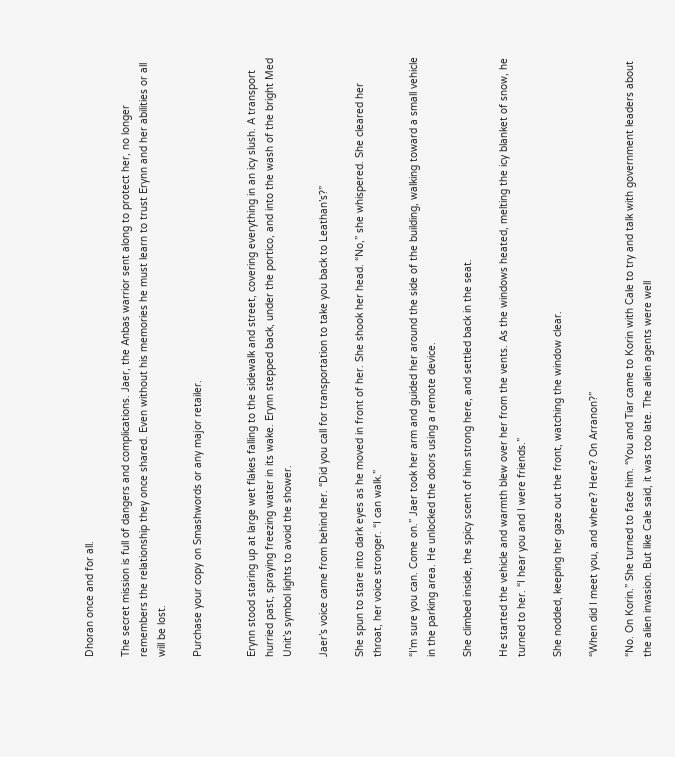Dhoran once and for all.

The secret mission is full of dangers and complications. Jaer, the Anbas warrior sent along to protect her, no longer remembers the relationship they once shared. Even without his memories he must learn to trust Erynn and her abilities or all will be lost.

Purchase your copy on Smashwords or any major retailer.


Erynn stood staring up at large wet flakes falling to the sidewalk and street, covering everything in an icy slush. A transport hurried past, spraying freezing water in its wake. Erynn stepped back, under the portico, and into the wash of the bright Med Unit’s symbol lights to avoid the shower.

Jaer’s voice came from behind her. “Did you call for transportation to take you back to Leathan’s?”

She spun to stare into dark eyes as he moved in front of her. She shook her head. “No,” she whispered. She cleared her throat, her voice stronger. “I can walk.”

“I’m sure you can. Come on.” Jaer took her arm and guided her around the side of the building, walking toward a small vehicle in the parking area. He unlocked the doors using a remote device.

She climbed inside, the spicy scent of him strong here, and settled back in the seat.

He started the vehicle and warmth blew over her from the vents. As the windows heated, melting the icy blanket of snow, he turned to her. “I hear you and I were friends.”

She nodded, keeping her gaze out the front, watching the window clear.

“When did I meet you, and where? Here? On Arranon?”

“No. On Korin.” She turned to face him. “You and Tiar came to Korin with Cale to try and talk with government leaders about the alien invasion. But like Cale said, it was too late. The alien agents were well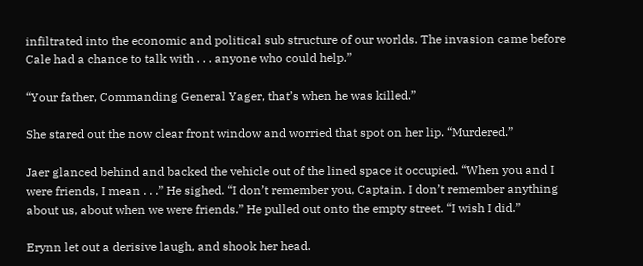infiltrated into the economic and political sub structure of our worlds. The invasion came before Cale had a chance to talk with . . . anyone who could help.”

“Your father, Commanding General Yager, that’s when he was killed.”

She stared out the now clear front window and worried that spot on her lip. “Murdered.”

Jaer glanced behind and backed the vehicle out of the lined space it occupied. “When you and I were friends, I mean . . .” He sighed. “I don’t remember you, Captain. I don’t remember anything about us, about when we were friends.” He pulled out onto the empty street. “I wish I did.”

Erynn let out a derisive laugh, and shook her head.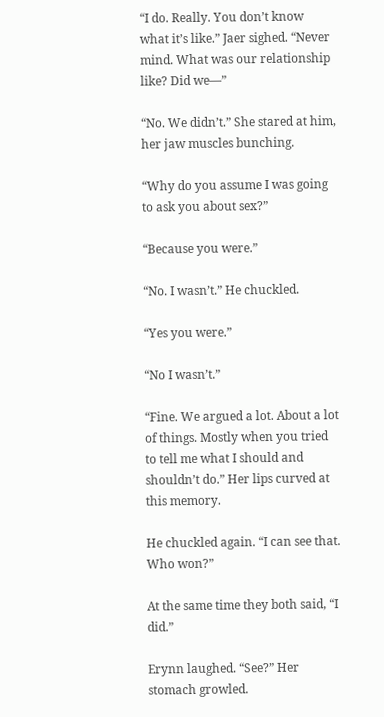“I do. Really. You don’t know what it’s like.” Jaer sighed. “Never mind. What was our relationship like? Did we—”

“No. We didn’t.” She stared at him, her jaw muscles bunching.

“Why do you assume I was going to ask you about sex?”

“Because you were.”

“No. I wasn’t.” He chuckled.

“Yes you were.”

“No I wasn’t.”

“Fine. We argued a lot. About a lot of things. Mostly when you tried to tell me what I should and shouldn’t do.” Her lips curved at this memory.

He chuckled again. “I can see that. Who won?”

At the same time they both said, “I did.”

Erynn laughed. “See?” Her stomach growled.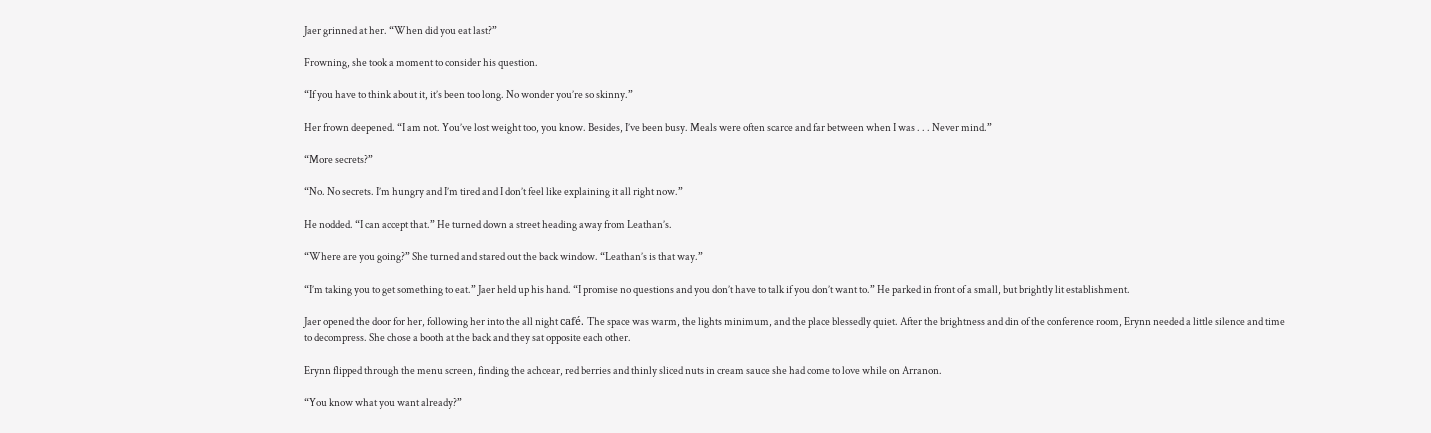Jaer grinned at her. “When did you eat last?”

Frowning, she took a moment to consider his question.

“If you have to think about it, it’s been too long. No wonder you’re so skinny.”

Her frown deepened. “I am not. You’ve lost weight too, you know. Besides, I’ve been busy. Meals were often scarce and far between when I was . . . Never mind.”

“More secrets?”

“No. No secrets. I’m hungry and I’m tired and I don’t feel like explaining it all right now.”

He nodded. “I can accept that.” He turned down a street heading away from Leathan’s.

“Where are you going?” She turned and stared out the back window. “Leathan’s is that way.”

“I’m taking you to get something to eat.” Jaer held up his hand. “I promise no questions and you don’t have to talk if you don’t want to.” He parked in front of a small, but brightly lit establishment.

Jaer opened the door for her, following her into the all night café. The space was warm, the lights minimum, and the place blessedly quiet. After the brightness and din of the conference room, Erynn needed a little silence and time to decompress. She chose a booth at the back and they sat opposite each other.

Erynn flipped through the menu screen, finding the achcear, red berries and thinly sliced nuts in cream sauce she had come to love while on Arranon.

“You know what you want already?”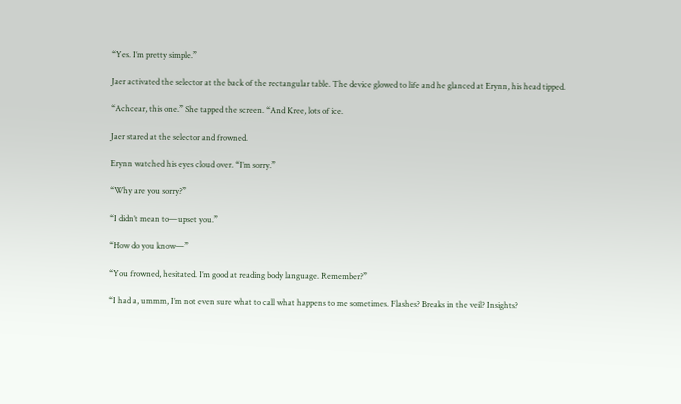“Yes. I’m pretty simple.”

Jaer activated the selector at the back of the rectangular table. The device glowed to life and he glanced at Erynn, his head tipped.

“Achcear, this one.” She tapped the screen. “And Kree, lots of ice.

Jaer stared at the selector and frowned.

Erynn watched his eyes cloud over. “I’m sorry.”

“Why are you sorry?”

“I didn’t mean to—upset you.”

“How do you know—”

“You frowned, hesitated. I’m good at reading body language. Remember?”

“I had a, ummm, I’m not even sure what to call what happens to me sometimes. Flashes? Breaks in the veil? Insights?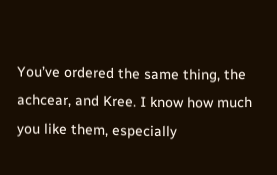You’ve ordered the same thing, the achcear, and Kree. I know how much you like them, especially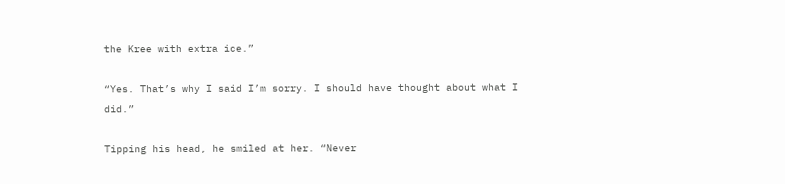the Kree with extra ice.”

“Yes. That’s why I said I’m sorry. I should have thought about what I did.”

Tipping his head, he smiled at her. “Never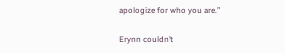apologize for who you are.”

Erynn couldn’t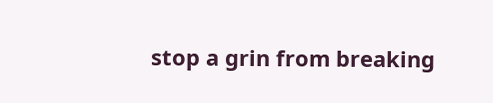stop a grin from breaking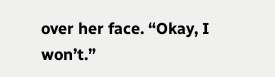over her face. “Okay, I won’t.”